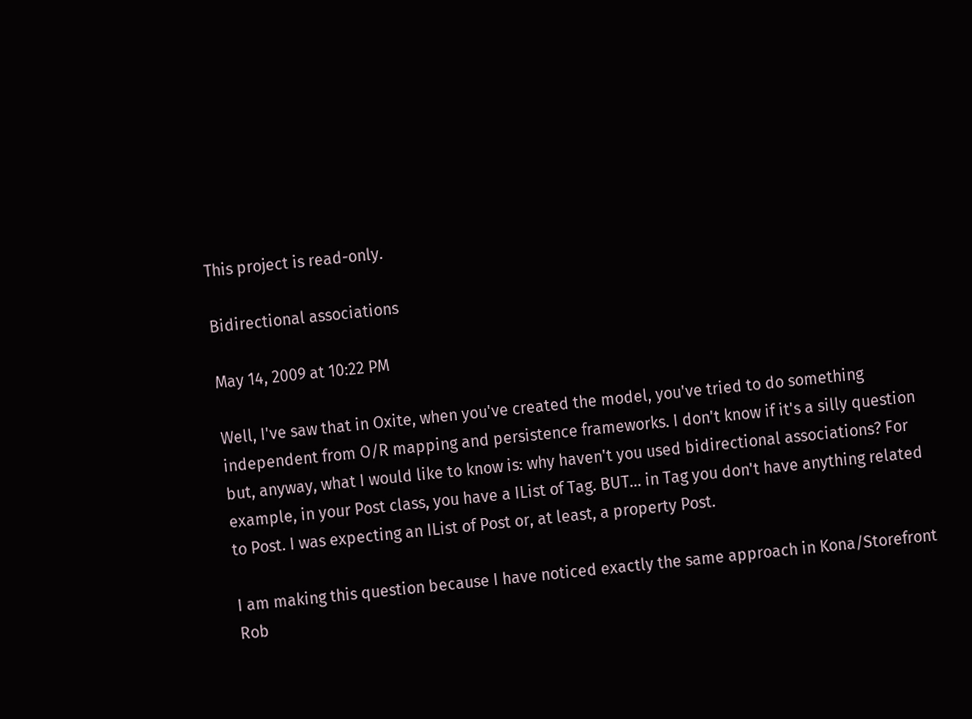This project is read-only.

Bidirectional associations

May 14, 2009 at 10:22 PM

Well, I've saw that in Oxite, when you've created the model, you've tried to do something independent from O/R mapping and persistence frameworks. I don't know if it's a silly question but, anyway, what I would like to know is: why haven't you used bidirectional associations? For example, in your Post class, you have a IList of Tag. BUT... in Tag you don't have anything related to Post. I was expecting an IList of Post or, at least, a property Post.

I am making this question because I have noticed exactly the same approach in Kona/Storefront Rob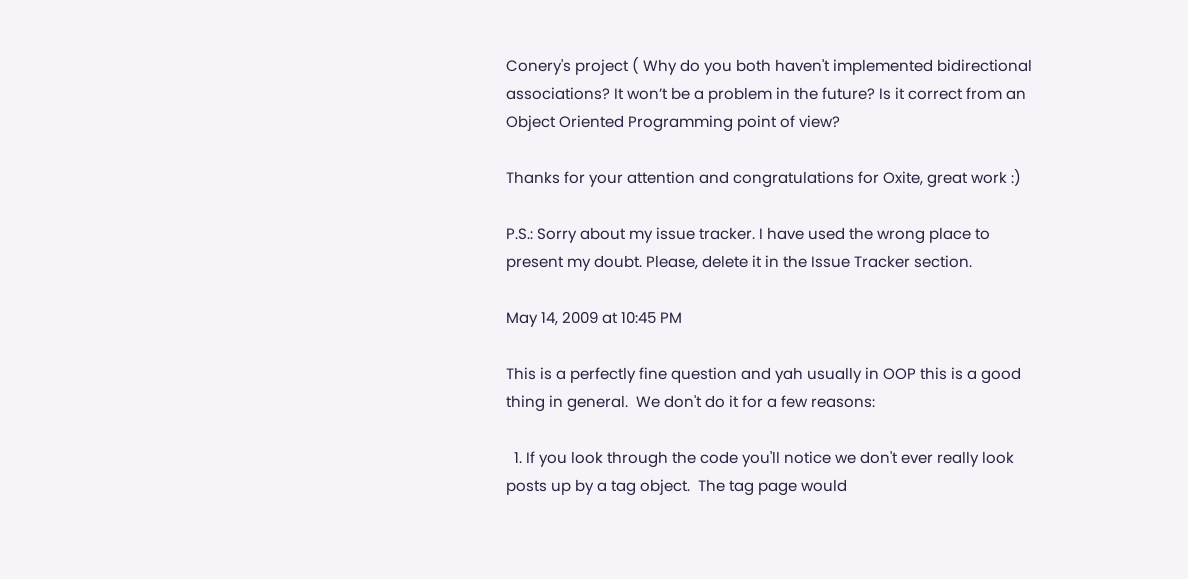Conery's project ( Why do you both haven't implemented bidirectional associations? It won’t be a problem in the future? Is it correct from an Object Oriented Programming point of view?

Thanks for your attention and congratulations for Oxite, great work :)

P.S.: Sorry about my issue tracker. I have used the wrong place to present my doubt. Please, delete it in the Issue Tracker section.

May 14, 2009 at 10:45 PM

This is a perfectly fine question and yah usually in OOP this is a good thing in general.  We don't do it for a few reasons:

  1. If you look through the code you'll notice we don't ever really look posts up by a tag object.  The tag page would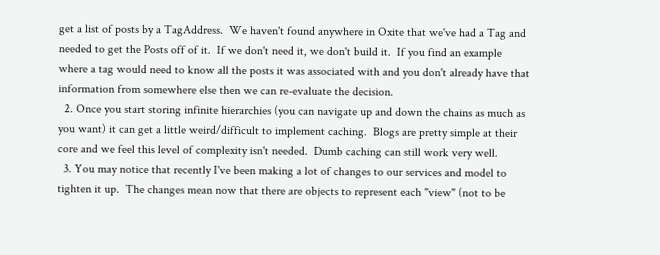get a list of posts by a TagAddress.  We haven't found anywhere in Oxite that we've had a Tag and needed to get the Posts off of it.  If we don't need it, we don't build it.  If you find an example where a tag would need to know all the posts it was associated with and you don't already have that information from somewhere else then we can re-evaluate the decision.
  2. Once you start storing infinite hierarchies (you can navigate up and down the chains as much as you want) it can get a little weird/difficult to implement caching.  Blogs are pretty simple at their core and we feel this level of complexity isn't needed.  Dumb caching can still work very well.
  3. You may notice that recently I've been making a lot of changes to our services and model to tighten it up.  The changes mean now that there are objects to represent each "view" (not to be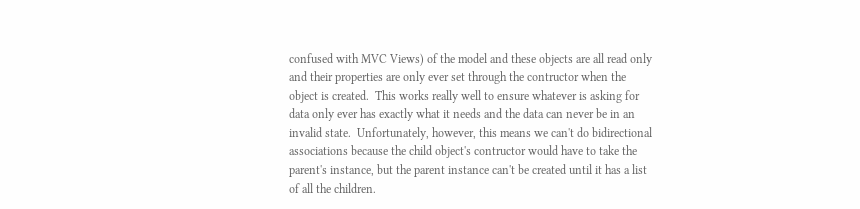confused with MVC Views) of the model and these objects are all read only and their properties are only ever set through the contructor when the object is created.  This works really well to ensure whatever is asking for data only ever has exactly what it needs and the data can never be in an invalid state.  Unfortunately, however, this means we can't do bidirectional associations because the child object's contructor would have to take the parent's instance, but the parent instance can't be created until it has a list of all the children.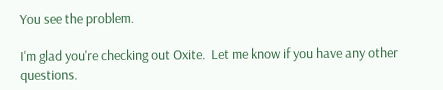You see the problem.

I'm glad you're checking out Oxite.  Let me know if you have any other questions.